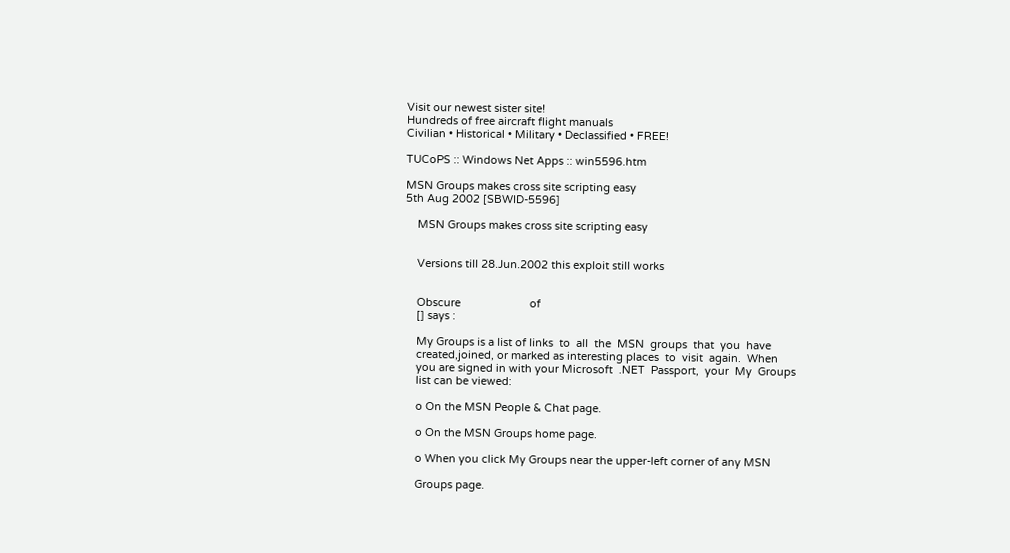Visit our newest sister site!
Hundreds of free aircraft flight manuals
Civilian • Historical • Military • Declassified • FREE!

TUCoPS :: Windows Net Apps :: win5596.htm

MSN Groups makes cross site scripting easy
5th Aug 2002 [SBWID-5596]

    MSN Groups makes cross site scripting easy


    Versions till 28.Jun.2002 this exploit still works


    Obscure                       of
    [] says :

    My Groups is a list of links  to  all  the  MSN  groups  that  you  have
    created,joined, or marked as interesting places  to  visit  again.  When
    you are signed in with your Microsoft  .NET  Passport,  your  My  Groups
    list can be viewed:

    o On the MSN People & Chat page.

    o On the MSN Groups home page.

    o When you click My Groups near the upper-left corner of any MSN

    Groups page.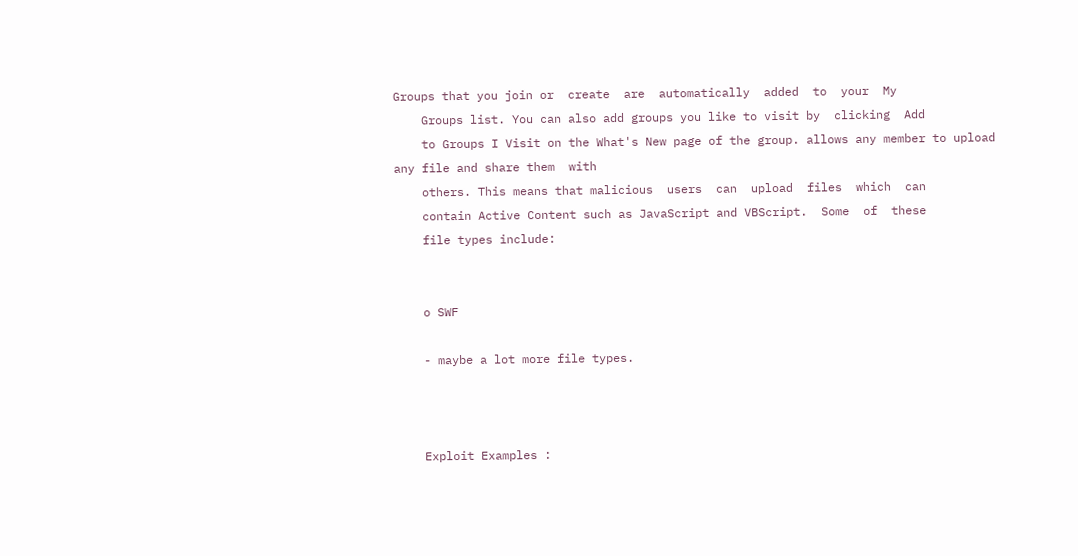Groups that you join or  create  are  automatically  added  to  your  My
    Groups list. You can also add groups you like to visit by  clicking  Add
    to Groups I Visit on the What's New page of the group. allows any member to upload any file and share them  with
    others. This means that malicious  users  can  upload  files  which  can
    contain Active Content such as JavaScript and VBScript.  Some  of  these
    file types include:


    o SWF

    - maybe a lot more file types.



    Exploit Examples :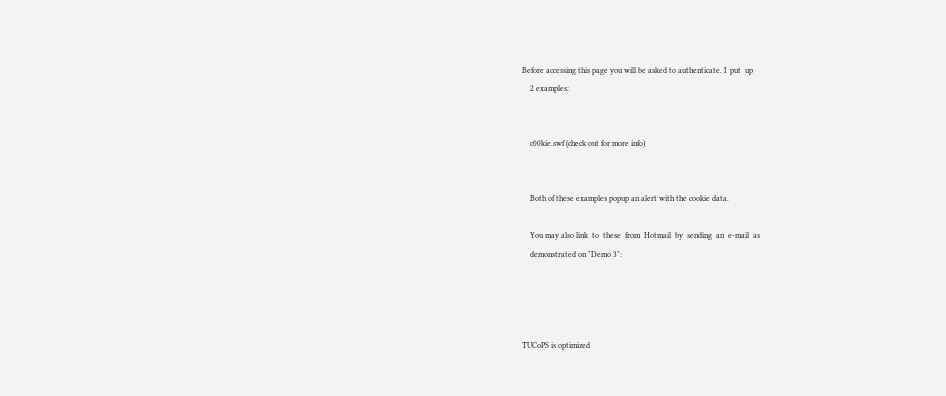Before accessing this page you will be asked to authenticate. I  put  up
    2 examples:


    c00kie.swf (check out for more info)


    Both of these examples popup an alert with the cookie data.

    You may also link  to  these  from  Hotmail  by  sending  an  e-mail  as
    demonstrated on "Demo 3":




TUCoPS is optimized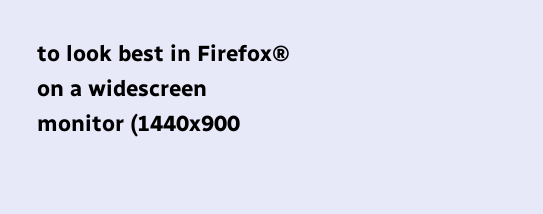to look best in Firefox® on a widescreen monitor (1440x900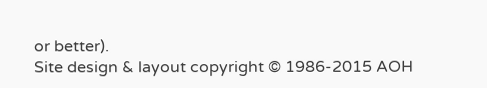or better).
Site design & layout copyright © 1986-2015 AOH